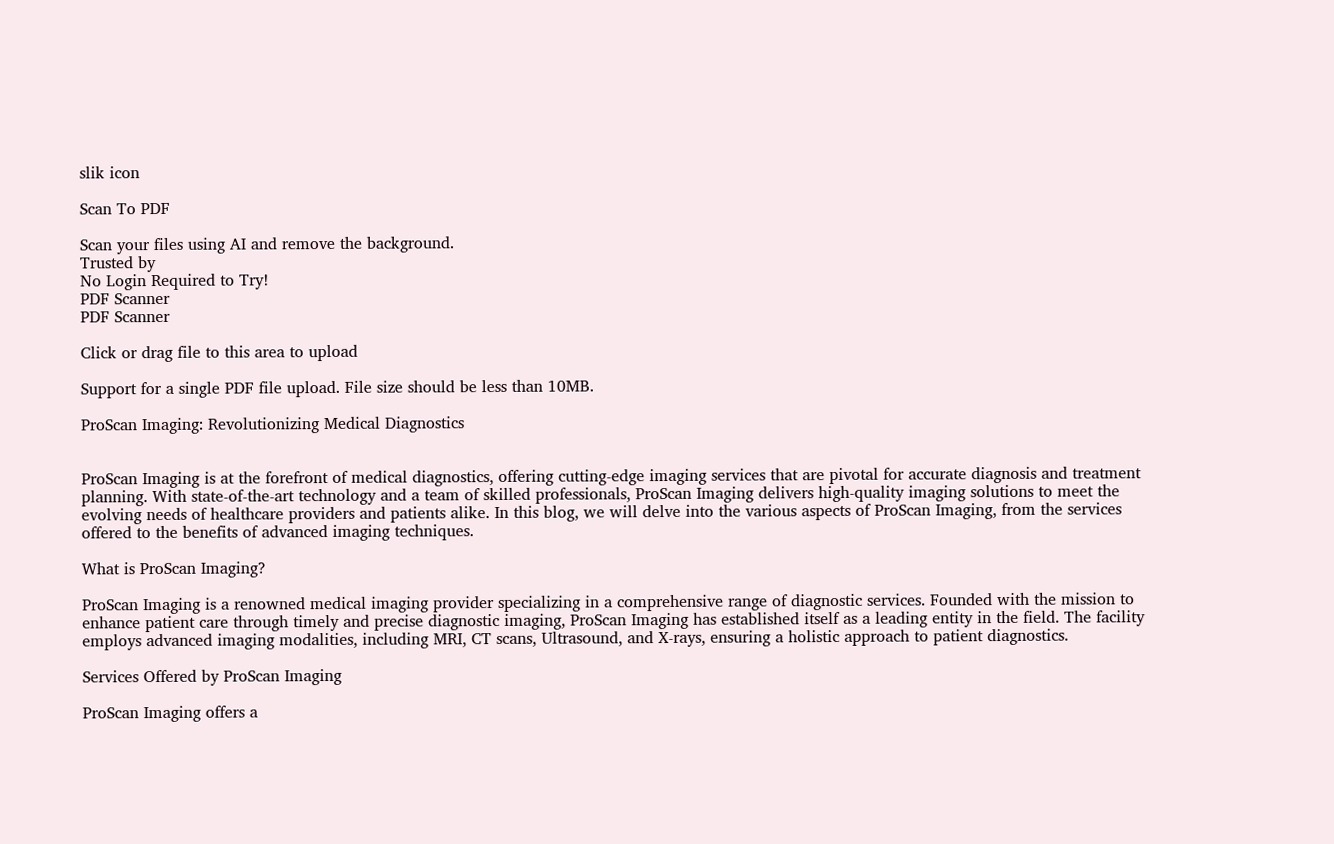slik icon

Scan To PDF

Scan your files using AI and remove the background.
Trusted by
No Login Required to Try!
PDF Scanner
PDF Scanner

Click or drag file to this area to upload

Support for a single PDF file upload. File size should be less than 10MB.

ProScan Imaging: Revolutionizing Medical Diagnostics


ProScan Imaging is at the forefront of medical diagnostics, offering cutting-edge imaging services that are pivotal for accurate diagnosis and treatment planning. With state-of-the-art technology and a team of skilled professionals, ProScan Imaging delivers high-quality imaging solutions to meet the evolving needs of healthcare providers and patients alike. In this blog, we will delve into the various aspects of ProScan Imaging, from the services offered to the benefits of advanced imaging techniques.

What is ProScan Imaging?

ProScan Imaging is a renowned medical imaging provider specializing in a comprehensive range of diagnostic services. Founded with the mission to enhance patient care through timely and precise diagnostic imaging, ProScan Imaging has established itself as a leading entity in the field. The facility employs advanced imaging modalities, including MRI, CT scans, Ultrasound, and X-rays, ensuring a holistic approach to patient diagnostics.

Services Offered by ProScan Imaging

ProScan Imaging offers a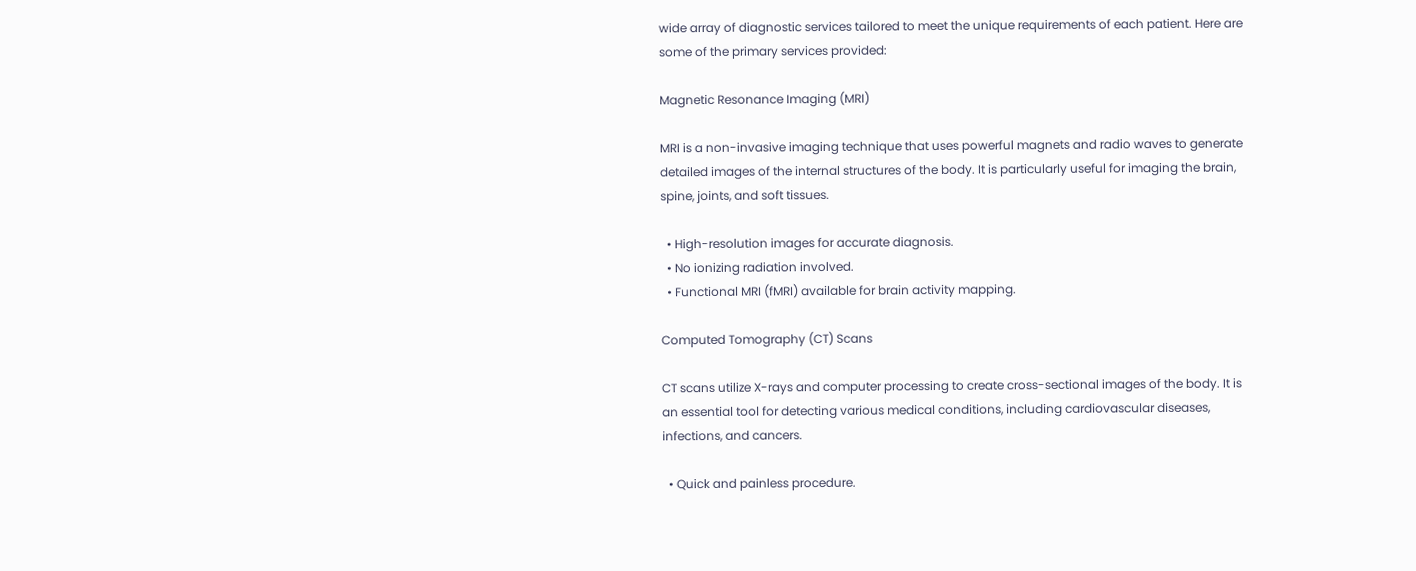wide array of diagnostic services tailored to meet the unique requirements of each patient. Here are some of the primary services provided:

Magnetic Resonance Imaging (MRI)

MRI is a non-invasive imaging technique that uses powerful magnets and radio waves to generate detailed images of the internal structures of the body. It is particularly useful for imaging the brain, spine, joints, and soft tissues.

  • High-resolution images for accurate diagnosis.
  • No ionizing radiation involved.
  • Functional MRI (fMRI) available for brain activity mapping.

Computed Tomography (CT) Scans

CT scans utilize X-rays and computer processing to create cross-sectional images of the body. It is an essential tool for detecting various medical conditions, including cardiovascular diseases, infections, and cancers.

  • Quick and painless procedure.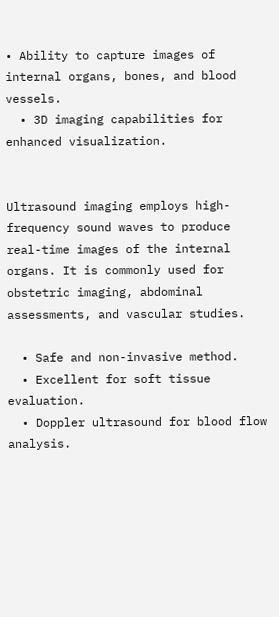• Ability to capture images of internal organs, bones, and blood vessels.
  • 3D imaging capabilities for enhanced visualization.


Ultrasound imaging employs high-frequency sound waves to produce real-time images of the internal organs. It is commonly used for obstetric imaging, abdominal assessments, and vascular studies.

  • Safe and non-invasive method.
  • Excellent for soft tissue evaluation.
  • Doppler ultrasound for blood flow analysis.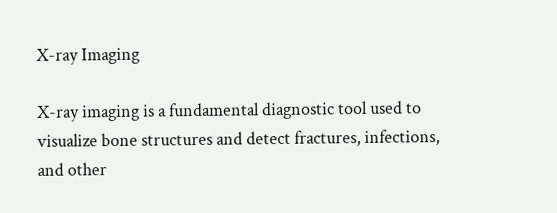X-ray Imaging

X-ray imaging is a fundamental diagnostic tool used to visualize bone structures and detect fractures, infections, and other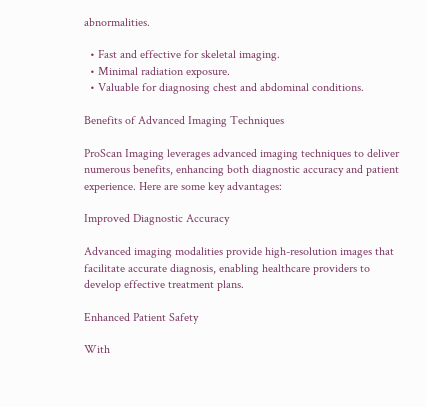abnormalities.

  • Fast and effective for skeletal imaging.
  • Minimal radiation exposure.
  • Valuable for diagnosing chest and abdominal conditions.

Benefits of Advanced Imaging Techniques

ProScan Imaging leverages advanced imaging techniques to deliver numerous benefits, enhancing both diagnostic accuracy and patient experience. Here are some key advantages:

Improved Diagnostic Accuracy

Advanced imaging modalities provide high-resolution images that facilitate accurate diagnosis, enabling healthcare providers to develop effective treatment plans.

Enhanced Patient Safety

With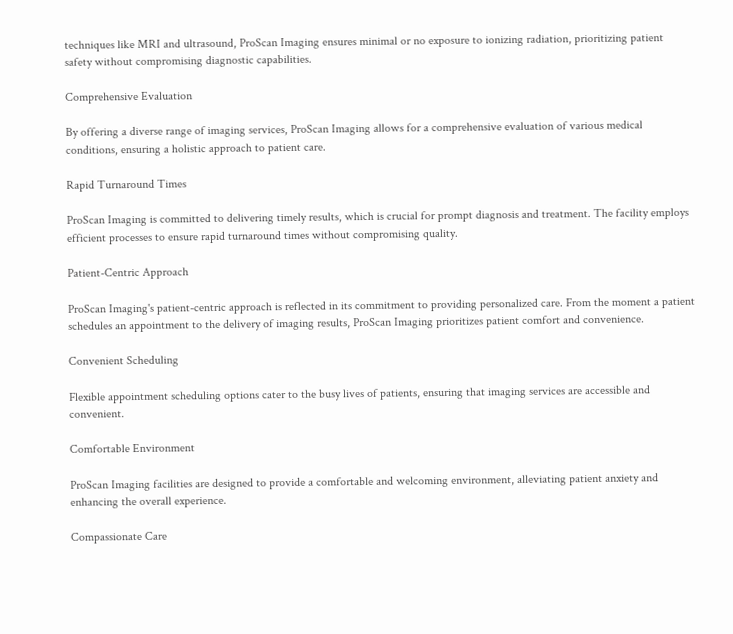techniques like MRI and ultrasound, ProScan Imaging ensures minimal or no exposure to ionizing radiation, prioritizing patient safety without compromising diagnostic capabilities.

Comprehensive Evaluation

By offering a diverse range of imaging services, ProScan Imaging allows for a comprehensive evaluation of various medical conditions, ensuring a holistic approach to patient care.

Rapid Turnaround Times

ProScan Imaging is committed to delivering timely results, which is crucial for prompt diagnosis and treatment. The facility employs efficient processes to ensure rapid turnaround times without compromising quality.

Patient-Centric Approach

ProScan Imaging's patient-centric approach is reflected in its commitment to providing personalized care. From the moment a patient schedules an appointment to the delivery of imaging results, ProScan Imaging prioritizes patient comfort and convenience.

Convenient Scheduling

Flexible appointment scheduling options cater to the busy lives of patients, ensuring that imaging services are accessible and convenient.

Comfortable Environment

ProScan Imaging facilities are designed to provide a comfortable and welcoming environment, alleviating patient anxiety and enhancing the overall experience.

Compassionate Care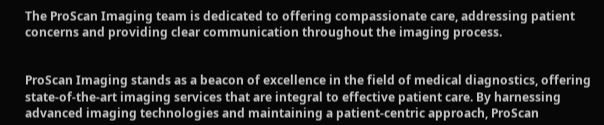The ProScan Imaging team is dedicated to offering compassionate care, addressing patient concerns and providing clear communication throughout the imaging process.


ProScan Imaging stands as a beacon of excellence in the field of medical diagnostics, offering state-of-the-art imaging services that are integral to effective patient care. By harnessing advanced imaging technologies and maintaining a patient-centric approach, ProScan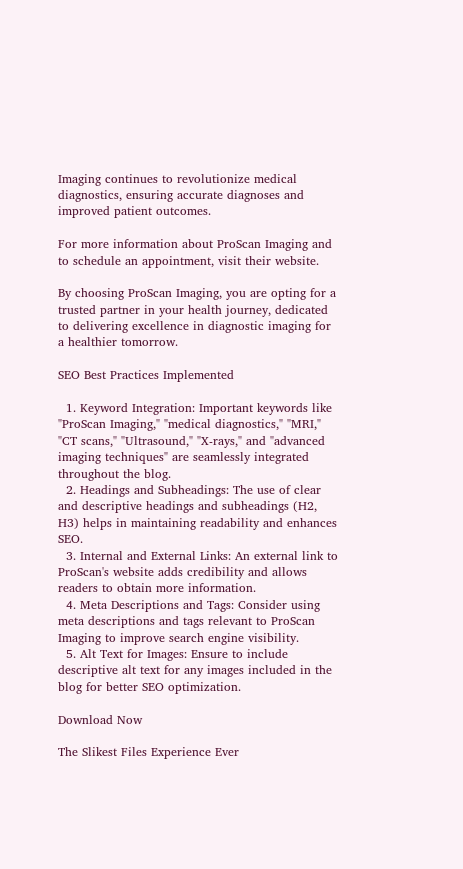Imaging continues to revolutionize medical diagnostics, ensuring accurate diagnoses and improved patient outcomes.

For more information about ProScan Imaging and to schedule an appointment, visit their website.

By choosing ProScan Imaging, you are opting for a trusted partner in your health journey, dedicated to delivering excellence in diagnostic imaging for a healthier tomorrow.

SEO Best Practices Implemented

  1. Keyword Integration: Important keywords like "ProScan Imaging," "medical diagnostics," "MRI," "CT scans," "Ultrasound," "X-rays," and "advanced imaging techniques" are seamlessly integrated throughout the blog.
  2. Headings and Subheadings: The use of clear and descriptive headings and subheadings (H2, H3) helps in maintaining readability and enhances SEO.
  3. Internal and External Links: An external link to ProScan's website adds credibility and allows readers to obtain more information.
  4. Meta Descriptions and Tags: Consider using meta descriptions and tags relevant to ProScan Imaging to improve search engine visibility.
  5. Alt Text for Images: Ensure to include descriptive alt text for any images included in the blog for better SEO optimization.

Download Now

The Slikest Files Experience Ever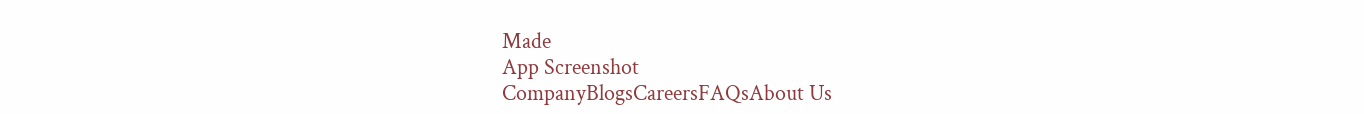Made
App Screenshot
CompanyBlogsCareersFAQsAbout Us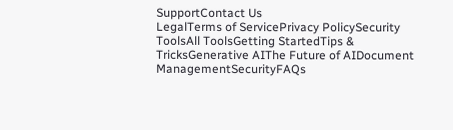SupportContact Us
LegalTerms of ServicePrivacy PolicySecurity
ToolsAll ToolsGetting StartedTips & TricksGenerative AIThe Future of AIDocument ManagementSecurityFAQs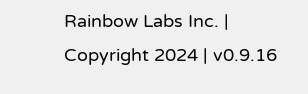Rainbow Labs Inc. | Copyright 2024 | v0.9.16